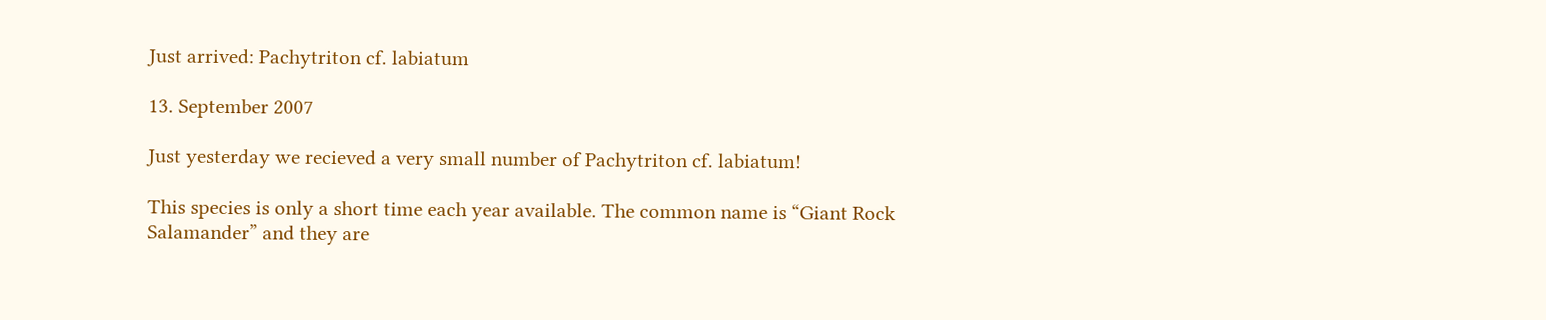Just arrived: Pachytriton cf. labiatum

13. September 2007

Just yesterday we recieved a very small number of Pachytriton cf. labiatum!

This species is only a short time each year available. The common name is “Giant Rock Salamander” and they are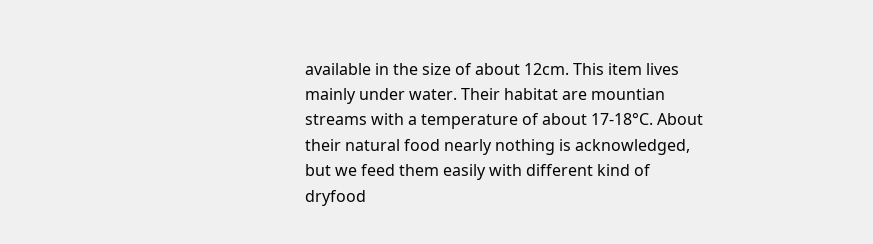available in the size of about 12cm. This item lives mainly under water. Their habitat are mountian streams with a temperature of about 17-18°C. About their natural food nearly nothing is acknowledged, but we feed them easily with different kind of  dryfood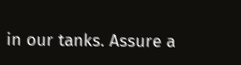in our tanks. Assure a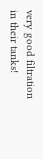very good filtration in their tanks!